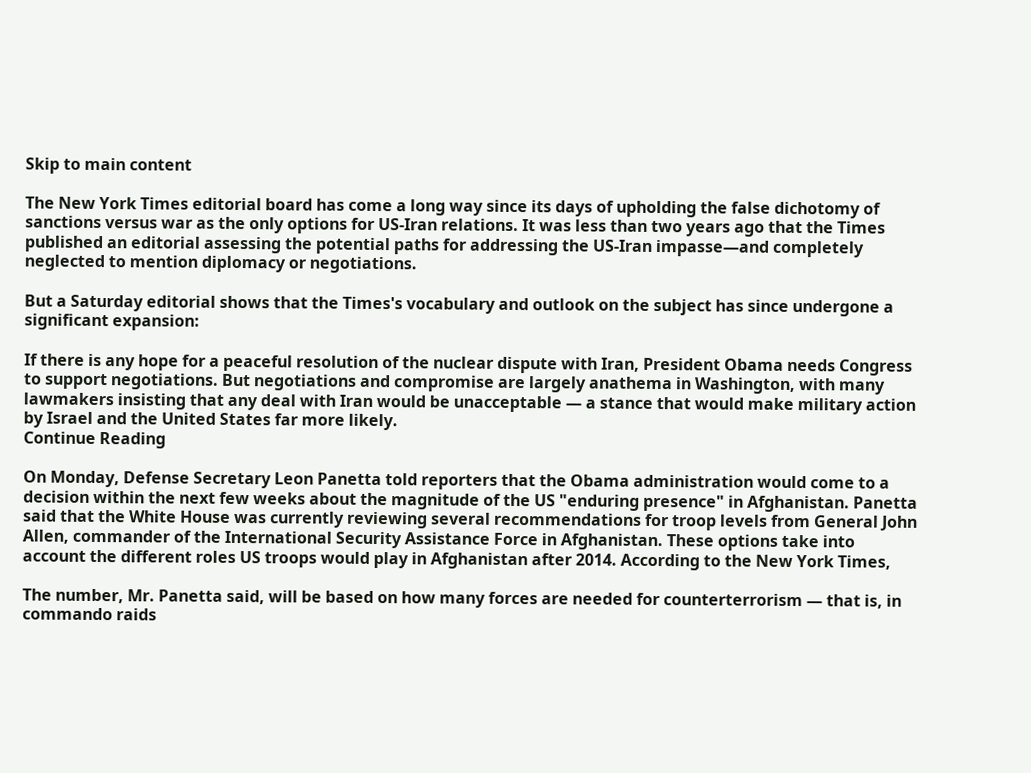Skip to main content

The New York Times editorial board has come a long way since its days of upholding the false dichotomy of sanctions versus war as the only options for US-Iran relations. It was less than two years ago that the Times published an editorial assessing the potential paths for addressing the US-Iran impasse—and completely neglected to mention diplomacy or negotiations.

But a Saturday editorial shows that the Times's vocabulary and outlook on the subject has since undergone a significant expansion:

If there is any hope for a peaceful resolution of the nuclear dispute with Iran, President Obama needs Congress to support negotiations. But negotiations and compromise are largely anathema in Washington, with many lawmakers insisting that any deal with Iran would be unacceptable — a stance that would make military action by Israel and the United States far more likely.
Continue Reading

On Monday, Defense Secretary Leon Panetta told reporters that the Obama administration would come to a decision within the next few weeks about the magnitude of the US "enduring presence" in Afghanistan. Panetta said that the White House was currently reviewing several recommendations for troop levels from General John Allen, commander of the International Security Assistance Force in Afghanistan. These options take into account the different roles US troops would play in Afghanistan after 2014. According to the New York Times,

The number, Mr. Panetta said, will be based on how many forces are needed for counterterrorism — that is, in commando raids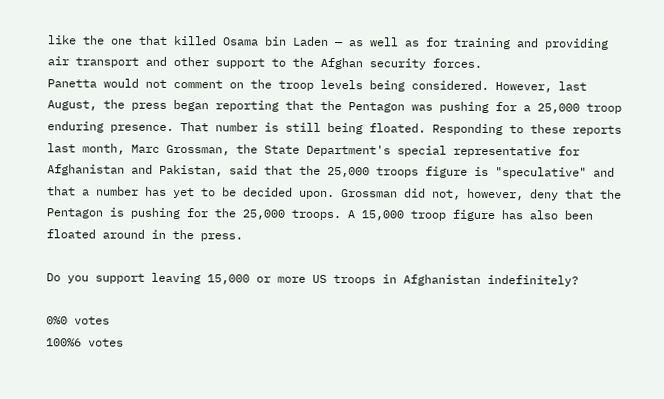like the one that killed Osama bin Laden — as well as for training and providing air transport and other support to the Afghan security forces.
Panetta would not comment on the troop levels being considered. However, last August, the press began reporting that the Pentagon was pushing for a 25,000 troop enduring presence. That number is still being floated. Responding to these reports last month, Marc Grossman, the State Department's special representative for Afghanistan and Pakistan, said that the 25,000 troops figure is "speculative" and that a number has yet to be decided upon. Grossman did not, however, deny that the Pentagon is pushing for the 25,000 troops. A 15,000 troop figure has also been floated around in the press.

Do you support leaving 15,000 or more US troops in Afghanistan indefinitely?

0%0 votes
100%6 votes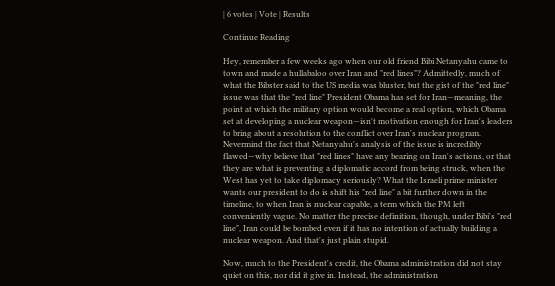| 6 votes | Vote | Results

Continue Reading

Hey, remember a few weeks ago when our old friend Bibi Netanyahu came to town and made a hullabaloo over Iran and "red lines"? Admittedly, much of what the Bibster said to the US media was bluster, but the gist of the "red line" issue was that the "red line" President Obama has set for Iran—meaning, the point at which the military option would become a real option, which Obama set at developing a nuclear weapon—isn't motivation enough for Iran's leaders to bring about a resolution to the conflict over Iran's nuclear program. Nevermind the fact that Netanyahu's analysis of the issue is incredibly flawed—why believe that "red lines" have any bearing on Iran's actions, or that they are what is preventing a diplomatic accord from being struck, when the West has yet to take diplomacy seriously? What the Israeli prime minister wants our president to do is shift his "red line" a bit further down in the timeline, to when Iran is nuclear capable, a term which the PM left conveniently vague. No matter the precise definition, though, under Bibi's "red line", Iran could be bombed even if it has no intention of actually building a nuclear weapon. And that's just plain stupid.

Now, much to the President's credit, the Obama administration did not stay quiet on this, nor did it give in. Instead, the administration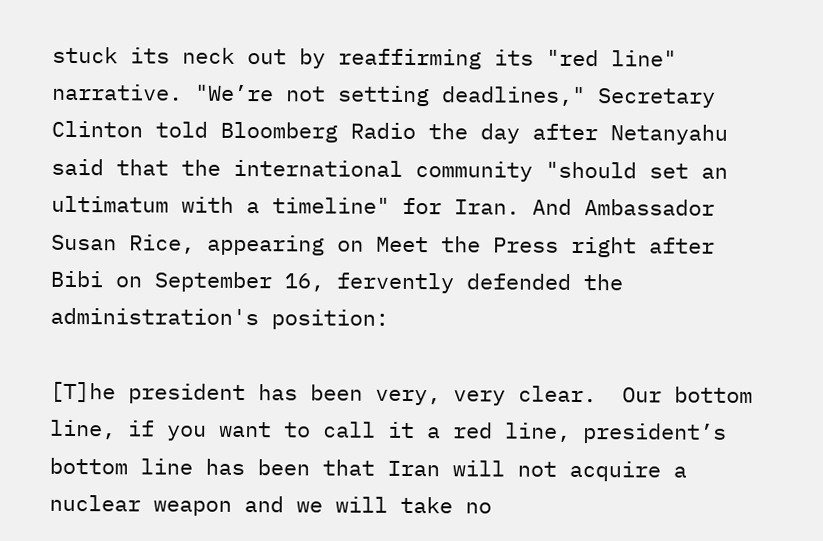stuck its neck out by reaffirming its "red line" narrative. "We’re not setting deadlines," Secretary Clinton told Bloomberg Radio the day after Netanyahu said that the international community "should set an ultimatum with a timeline" for Iran. And Ambassador Susan Rice, appearing on Meet the Press right after Bibi on September 16, fervently defended the administration's position:

[T]he president has been very, very clear.  Our bottom line, if you want to call it a red line, president’s bottom line has been that Iran will not acquire a nuclear weapon and we will take no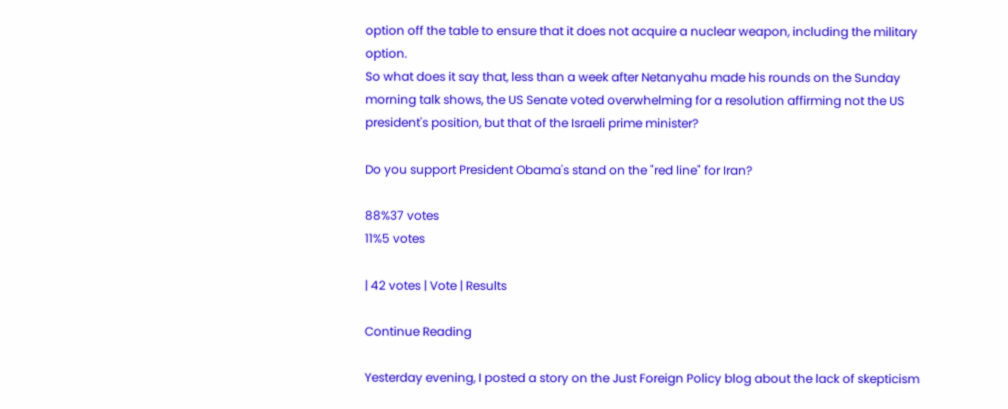option off the table to ensure that it does not acquire a nuclear weapon, including the military option.
So what does it say that, less than a week after Netanyahu made his rounds on the Sunday morning talk shows, the US Senate voted overwhelming for a resolution affirming not the US president's position, but that of the Israeli prime minister?

Do you support President Obama's stand on the "red line" for Iran?

88%37 votes
11%5 votes

| 42 votes | Vote | Results

Continue Reading

Yesterday evening, I posted a story on the Just Foreign Policy blog about the lack of skepticism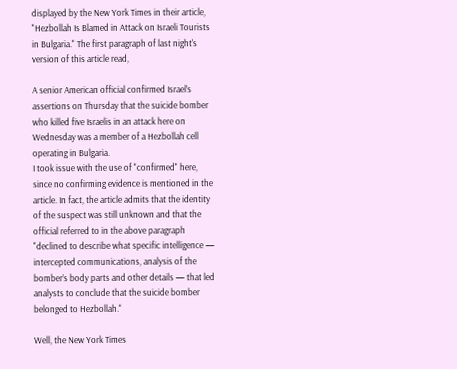displayed by the New York Times in their article, "Hezbollah Is Blamed in Attack on Israeli Tourists in Bulgaria." The first paragraph of last night's version of this article read,

A senior American official confirmed Israel’s assertions on Thursday that the suicide bomber who killed five Israelis in an attack here on Wednesday was a member of a Hezbollah cell operating in Bulgaria.
I took issue with the use of "confirmed" here, since no confirming evidence is mentioned in the article. In fact, the article admits that the identity of the suspect was still unknown and that the official referred to in the above paragraph "declined to describe what specific intelligence — intercepted communications, analysis of the bomber’s body parts and other details — that led analysts to conclude that the suicide bomber belonged to Hezbollah."

Well, the New York Times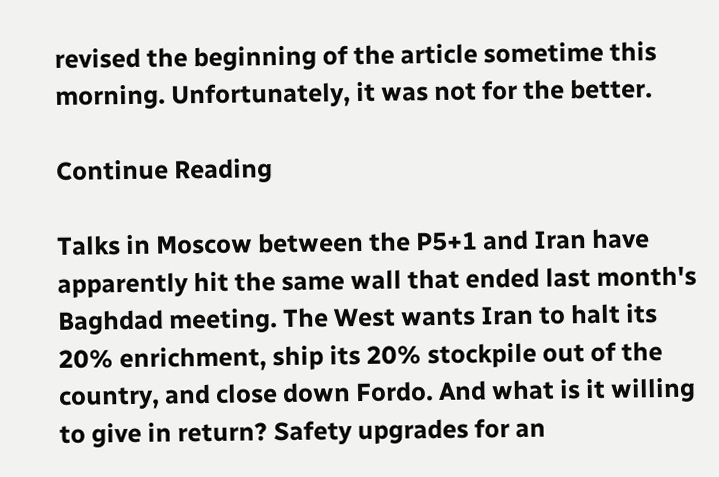revised the beginning of the article sometime this morning. Unfortunately, it was not for the better.

Continue Reading

Talks in Moscow between the P5+1 and Iran have apparently hit the same wall that ended last month's Baghdad meeting. The West wants Iran to halt its 20% enrichment, ship its 20% stockpile out of the country, and close down Fordo. And what is it willing to give in return? Safety upgrades for an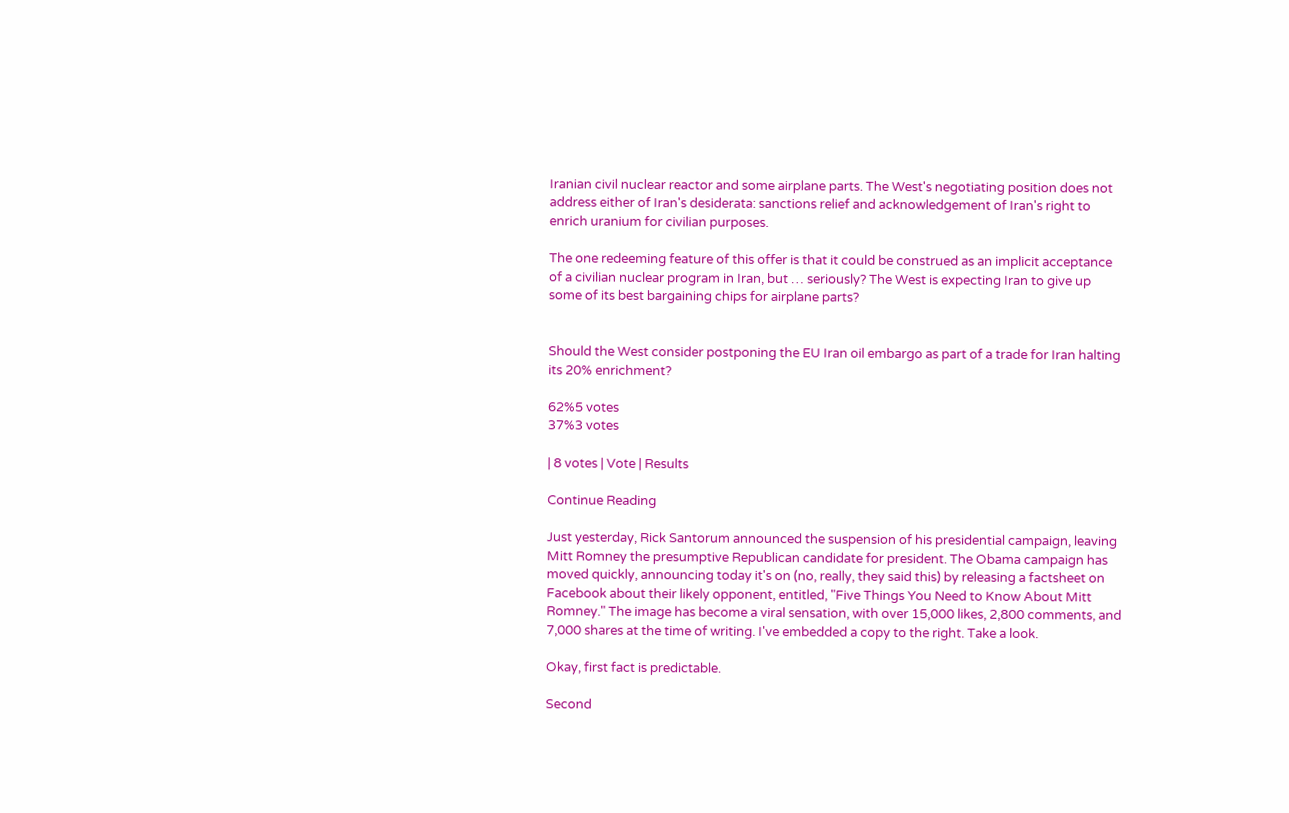Iranian civil nuclear reactor and some airplane parts. The West's negotiating position does not address either of Iran's desiderata: sanctions relief and acknowledgement of Iran's right to enrich uranium for civilian purposes.

The one redeeming feature of this offer is that it could be construed as an implicit acceptance of a civilian nuclear program in Iran, but … seriously? The West is expecting Iran to give up some of its best bargaining chips for airplane parts?


Should the West consider postponing the EU Iran oil embargo as part of a trade for Iran halting its 20% enrichment?

62%5 votes
37%3 votes

| 8 votes | Vote | Results

Continue Reading

Just yesterday, Rick Santorum announced the suspension of his presidential campaign, leaving Mitt Romney the presumptive Republican candidate for president. The Obama campaign has moved quickly, announcing today it's on (no, really, they said this) by releasing a factsheet on Facebook about their likely opponent, entitled, "Five Things You Need to Know About Mitt Romney." The image has become a viral sensation, with over 15,000 likes, 2,800 comments, and 7,000 shares at the time of writing. I've embedded a copy to the right. Take a look.

Okay, first fact is predictable.

Second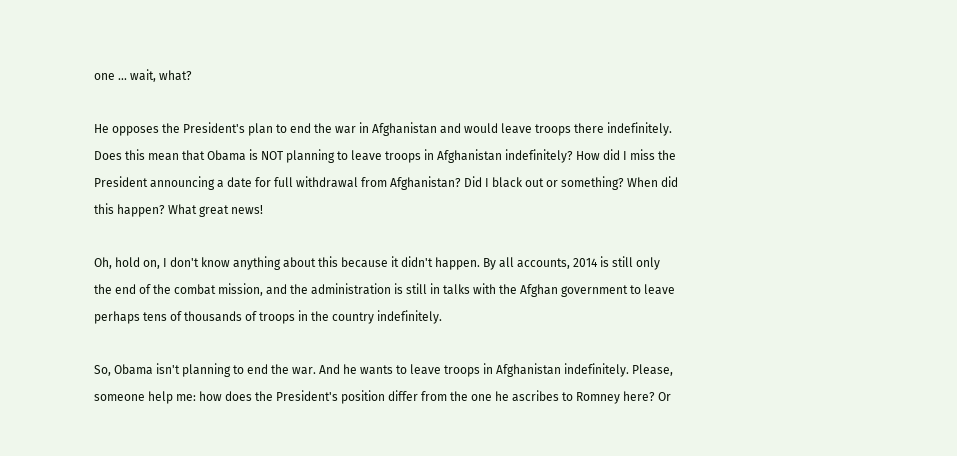one ... wait, what?

He opposes the President's plan to end the war in Afghanistan and would leave troops there indefinitely.
Does this mean that Obama is NOT planning to leave troops in Afghanistan indefinitely? How did I miss the President announcing a date for full withdrawal from Afghanistan? Did I black out or something? When did this happen? What great news!

Oh, hold on, I don't know anything about this because it didn't happen. By all accounts, 2014 is still only the end of the combat mission, and the administration is still in talks with the Afghan government to leave perhaps tens of thousands of troops in the country indefinitely.

So, Obama isn't planning to end the war. And he wants to leave troops in Afghanistan indefinitely. Please, someone help me: how does the President's position differ from the one he ascribes to Romney here? Or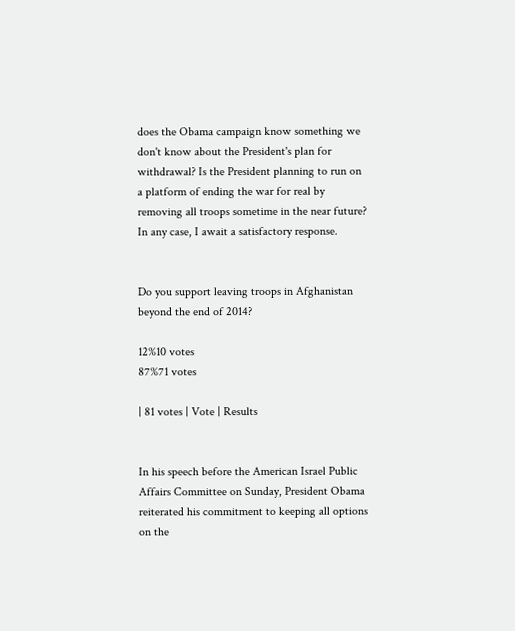does the Obama campaign know something we don't know about the President's plan for withdrawal? Is the President planning to run on a platform of ending the war for real by removing all troops sometime in the near future? In any case, I await a satisfactory response.


Do you support leaving troops in Afghanistan beyond the end of 2014?

12%10 votes
87%71 votes

| 81 votes | Vote | Results


In his speech before the American Israel Public Affairs Committee on Sunday, President Obama reiterated his commitment to keeping all options on the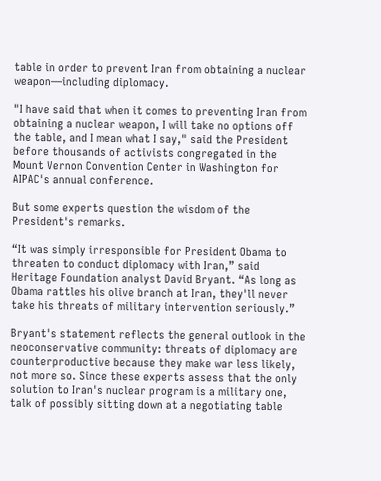table in order to prevent Iran from obtaining a nuclear weapon—including diplomacy.

"I have said that when it comes to preventing Iran from obtaining a nuclear weapon, I will take no options off the table, and I mean what I say," said the President before thousands of activists congregated in the Mount Vernon Convention Center in Washington for AIPAC's annual conference.

But some experts question the wisdom of the President's remarks.

“It was simply irresponsible for President Obama to threaten to conduct diplomacy with Iran,” said Heritage Foundation analyst David Bryant. “As long as Obama rattles his olive branch at Iran, they'll never take his threats of military intervention seriously.”

Bryant's statement reflects the general outlook in the neoconservative community: threats of diplomacy are counterproductive because they make war less likely, not more so. Since these experts assess that the only solution to Iran's nuclear program is a military one, talk of possibly sitting down at a negotiating table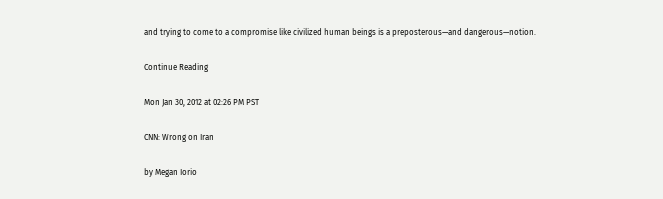and trying to come to a compromise like civilized human beings is a preposterous—and dangerous—notion.

Continue Reading

Mon Jan 30, 2012 at 02:26 PM PST

CNN: Wrong on Iran

by Megan Iorio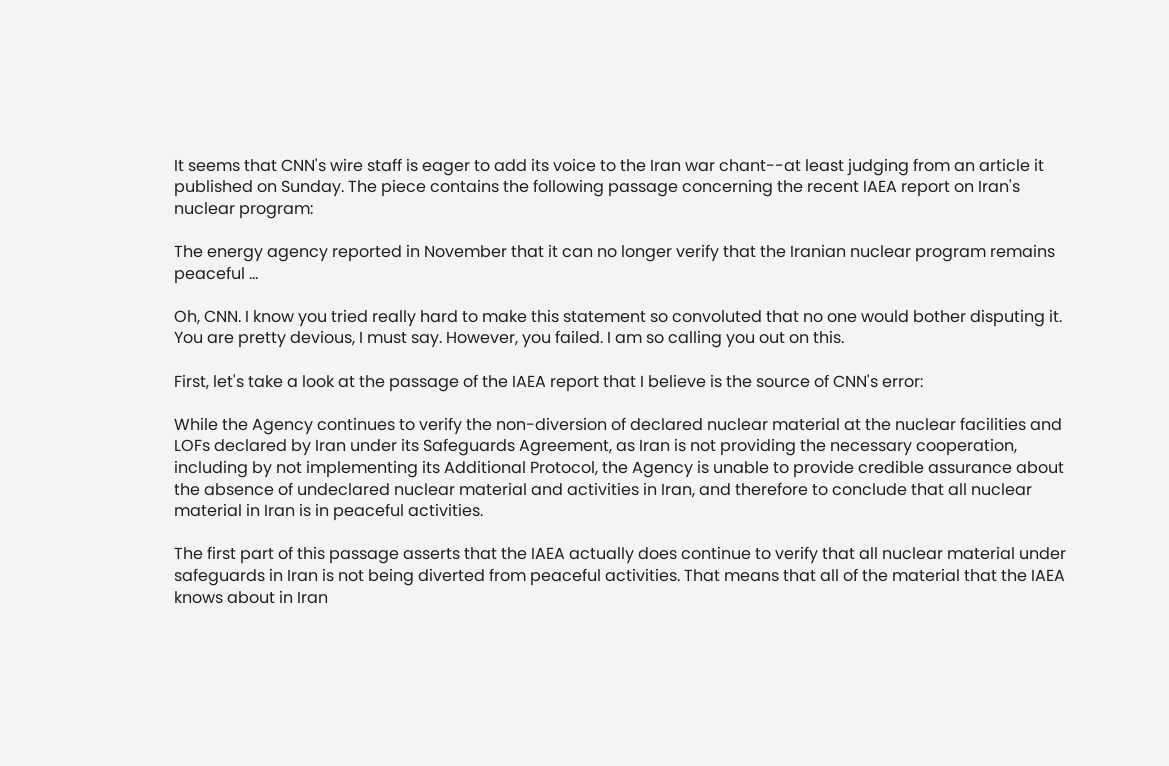It seems that CNN's wire staff is eager to add its voice to the Iran war chant--at least judging from an article it published on Sunday. The piece contains the following passage concerning the recent IAEA report on Iran's nuclear program:

The energy agency reported in November that it can no longer verify that the Iranian nuclear program remains peaceful ...

Oh, CNN. I know you tried really hard to make this statement so convoluted that no one would bother disputing it. You are pretty devious, I must say. However, you failed. I am so calling you out on this.

First, let's take a look at the passage of the IAEA report that I believe is the source of CNN's error:

While the Agency continues to verify the non-diversion of declared nuclear material at the nuclear facilities and LOFs declared by Iran under its Safeguards Agreement, as Iran is not providing the necessary cooperation, including by not implementing its Additional Protocol, the Agency is unable to provide credible assurance about the absence of undeclared nuclear material and activities in Iran, and therefore to conclude that all nuclear material in Iran is in peaceful activities.

The first part of this passage asserts that the IAEA actually does continue to verify that all nuclear material under safeguards in Iran is not being diverted from peaceful activities. That means that all of the material that the IAEA knows about in Iran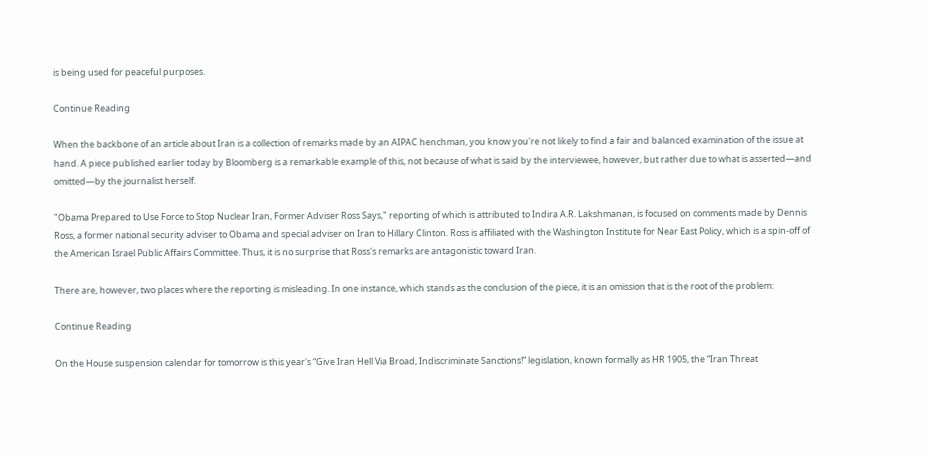is being used for peaceful purposes.

Continue Reading

When the backbone of an article about Iran is a collection of remarks made by an AIPAC henchman, you know you're not likely to find a fair and balanced examination of the issue at hand. A piece published earlier today by Bloomberg is a remarkable example of this, not because of what is said by the interviewee, however, but rather due to what is asserted—and omitted—by the journalist herself.

"Obama Prepared to Use Force to Stop Nuclear Iran, Former Adviser Ross Says," reporting of which is attributed to Indira A.R. Lakshmanan, is focused on comments made by Dennis Ross, a former national security adviser to Obama and special adviser on Iran to Hillary Clinton. Ross is affiliated with the Washington Institute for Near East Policy, which is a spin-off of the American Israel Public Affairs Committee. Thus, it is no surprise that Ross's remarks are antagonistic toward Iran.

There are, however, two places where the reporting is misleading. In one instance, which stands as the conclusion of the piece, it is an omission that is the root of the problem:

Continue Reading

On the House suspension calendar for tomorrow is this year's “Give Iran Hell Via Broad, Indiscriminate Sanctions!” legislation, known formally as HR 1905, the “Iran Threat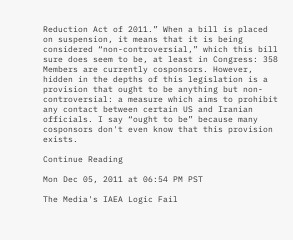Reduction Act of 2011.” When a bill is placed on suspension, it means that it is being considered “non-controversial,” which this bill sure does seem to be, at least in Congress: 358 Members are currently cosponsors. However, hidden in the depths of this legislation is a provision that ought to be anything but non-controversial: a measure which aims to prohibit any contact between certain US and Iranian officials. I say “ought to be” because many cosponsors don't even know that this provision exists.

Continue Reading

Mon Dec 05, 2011 at 06:54 PM PST

The Media's IAEA Logic Fail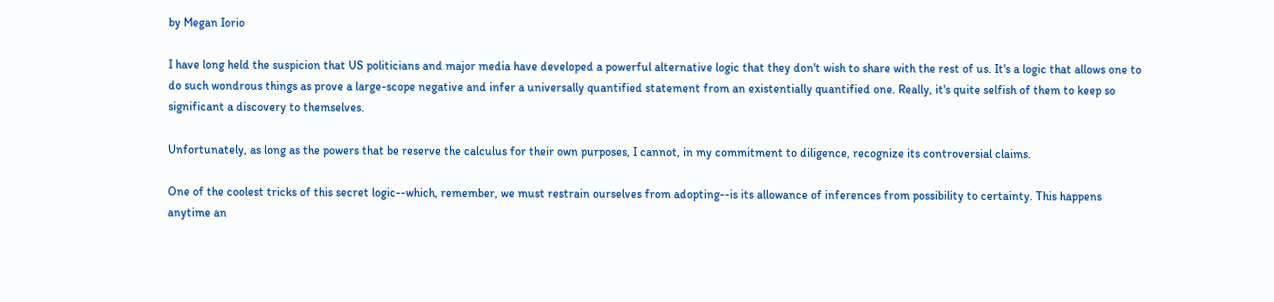by Megan Iorio

I have long held the suspicion that US politicians and major media have developed a powerful alternative logic that they don't wish to share with the rest of us. It's a logic that allows one to do such wondrous things as prove a large-scope negative and infer a universally quantified statement from an existentially quantified one. Really, it's quite selfish of them to keep so significant a discovery to themselves.

Unfortunately, as long as the powers that be reserve the calculus for their own purposes, I cannot, in my commitment to diligence, recognize its controversial claims.

One of the coolest tricks of this secret logic--which, remember, we must restrain ourselves from adopting--is its allowance of inferences from possibility to certainty. This happens anytime an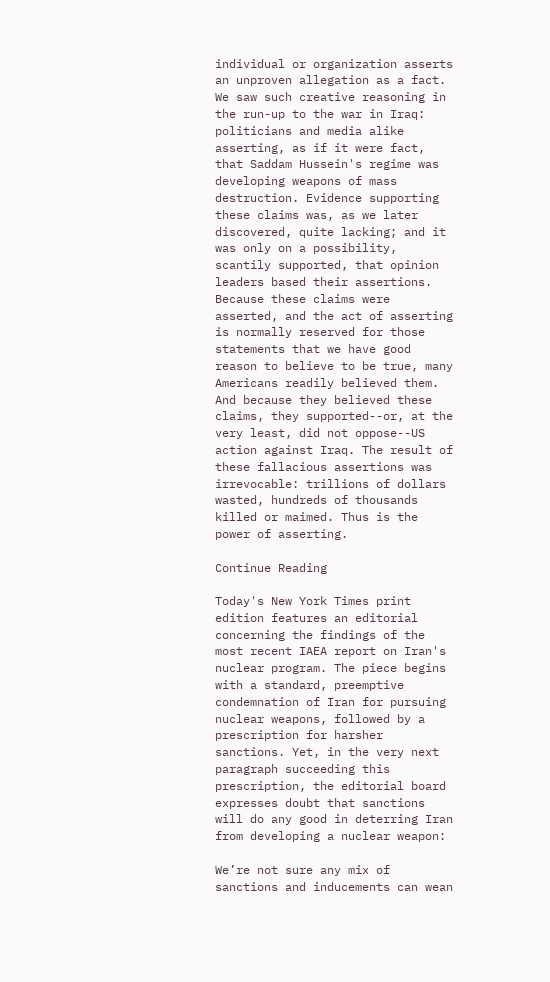individual or organization asserts an unproven allegation as a fact. We saw such creative reasoning in the run-up to the war in Iraq: politicians and media alike asserting, as if it were fact, that Saddam Hussein's regime was developing weapons of mass destruction. Evidence supporting these claims was, as we later discovered, quite lacking; and it was only on a possibility, scantily supported, that opinion leaders based their assertions. Because these claims were asserted, and the act of asserting is normally reserved for those statements that we have good reason to believe to be true, many Americans readily believed them. And because they believed these claims, they supported--or, at the very least, did not oppose--US action against Iraq. The result of these fallacious assertions was irrevocable: trillions of dollars wasted, hundreds of thousands killed or maimed. Thus is the power of asserting.

Continue Reading

Today's New York Times print edition features an editorial concerning the findings of the most recent IAEA report on Iran's nuclear program. The piece begins with a standard, preemptive condemnation of Iran for pursuing nuclear weapons, followed by a prescription for harsher sanctions. Yet, in the very next paragraph succeeding this prescription, the editorial board expresses doubt that sanctions will do any good in deterring Iran from developing a nuclear weapon:

We’re not sure any mix of sanctions and inducements can wean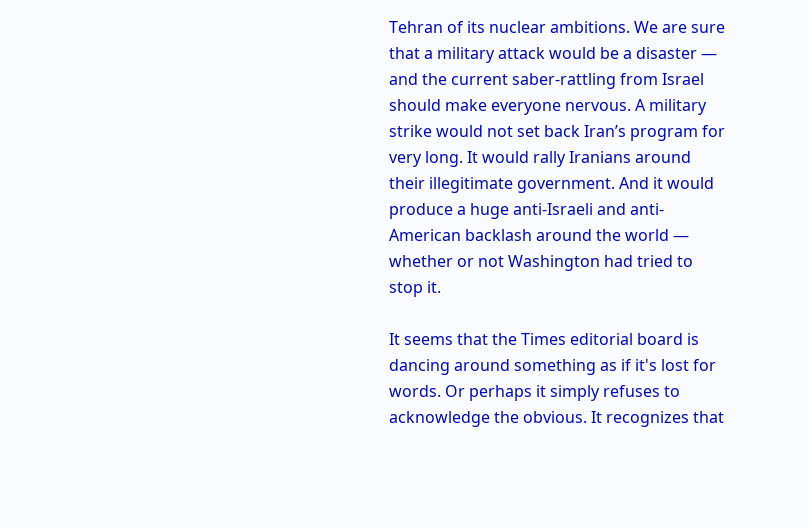Tehran of its nuclear ambitions. We are sure that a military attack would be a disaster — and the current saber-rattling from Israel should make everyone nervous. A military strike would not set back Iran’s program for very long. It would rally Iranians around their illegitimate government. And it would produce a huge anti-Israeli and anti-American backlash around the world — whether or not Washington had tried to stop it.

It seems that the Times editorial board is dancing around something as if it's lost for words. Or perhaps it simply refuses to acknowledge the obvious. It recognizes that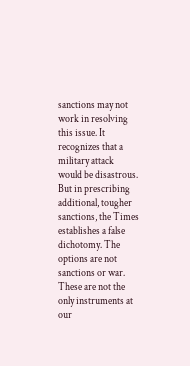sanctions may not work in resolving this issue. It recognizes that a military attack would be disastrous. But in prescribing additional, tougher sanctions, the Times establishes a false dichotomy. The options are not sanctions or war. These are not the only instruments at our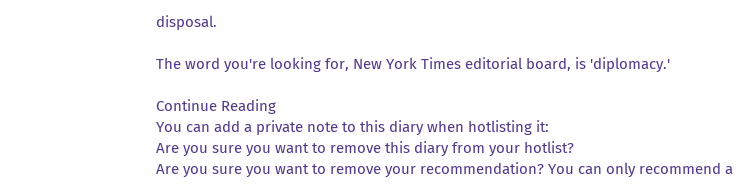disposal.

The word you're looking for, New York Times editorial board, is 'diplomacy.'

Continue Reading
You can add a private note to this diary when hotlisting it:
Are you sure you want to remove this diary from your hotlist?
Are you sure you want to remove your recommendation? You can only recommend a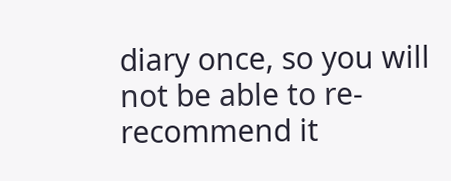diary once, so you will not be able to re-recommend it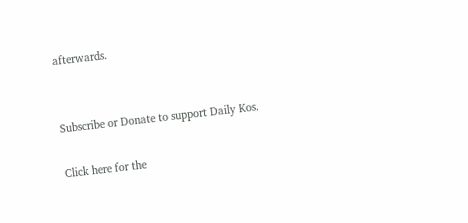afterwards.


Subscribe or Donate to support Daily Kos.

Click here for the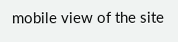mobile view of the site